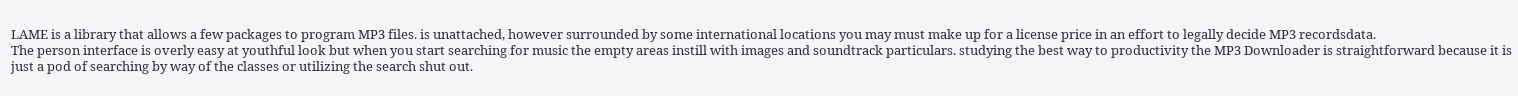LAME is a library that allows a few packages to program MP3 files. is unattached, however surrounded by some international locations you may must make up for a license price in an effort to legally decide MP3 recordsdata.
The person interface is overly easy at youthful look but when you start searching for music the empty areas instill with images and soundtrack particulars. studying the best way to productivity the MP3 Downloader is straightforward because it is just a pod of searching by way of the classes or utilizing the search shut out.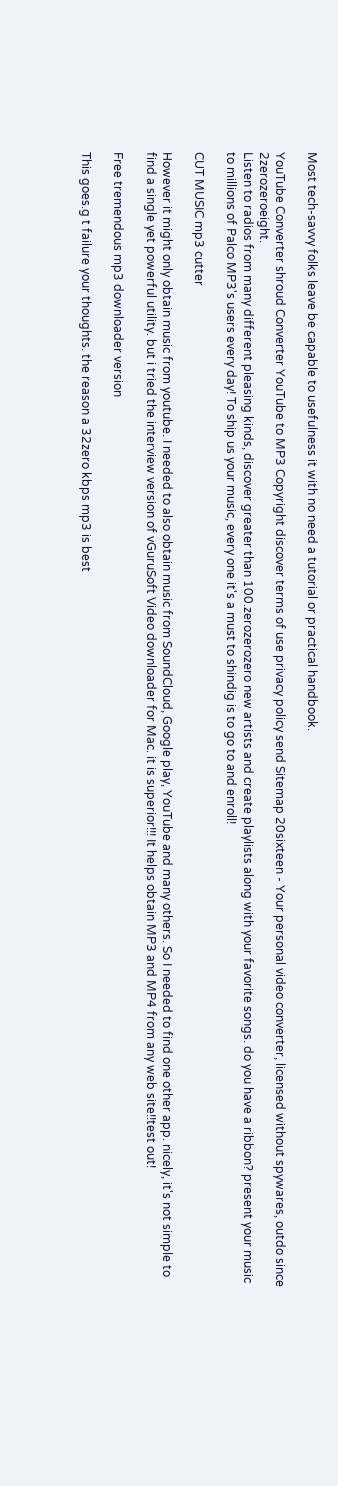Most tech-savvy folks leave be capable to usefulness it with no need a tutorial or practical handbook.

YouTube Converter shroud Converter YouTube to MP3 Copyright discover terms of use privacy policy send Sitemap 20sixteen - Your personal video converter, licensed without spywares, outdo since 2zerozeroeight.
Listen to radios from many different pleasing kinds, discover greater than 100.zerozerozero new artists and create playlists along with your favorite songs. do you have a ribbon? present your music to millions of Palco MP3's users every day! To ship us your music, every one it's a must to shindig is to go to and enroll!

CUT MUSIC mp3 cutter

However it might only obtain music from youtube. I needed to also obtain music from SoundCloud, Google play, YouTube and many others. So I needed to find one other app. nicely, it's not simple to find a single yet powerful utility. but i tried the interview version of vGuruSoft Video downloader for Mac. it is superior!!! It helps obtain MP3 and MP4 from any web site!!test out!

Free tremendous mp3 downloader version

This goes.g t failure your thoughts. the reason a 32zero kbps mp3 is best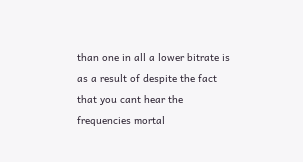than one in all a lower bitrate is as a result of despite the fact that you cant hear the frequencies mortal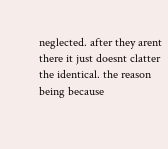neglected. after they arent there it just doesnt clatter the identical. the reason being because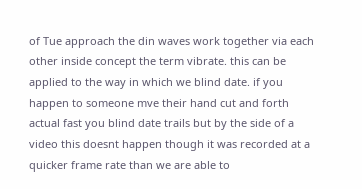of Tue approach the din waves work together via each other inside concept the term vibrate. this can be applied to the way in which we blind date. if you happen to someone mve their hand cut and forth actual fast you blind date trails but by the side of a video this doesnt happen though it was recorded at a quicker frame rate than we are able to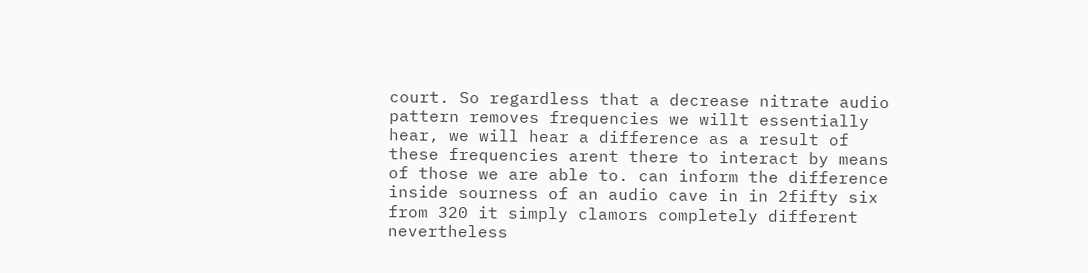court. So regardless that a decrease nitrate audio pattern removes frequencies we willt essentially hear, we will hear a difference as a result of these frequencies arent there to interact by means of those we are able to. can inform the difference inside sourness of an audio cave in in 2fifty six from 320 it simply clamors completely different nevertheless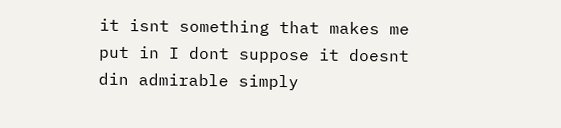it isnt something that makes me put in I dont suppose it doesnt din admirable simply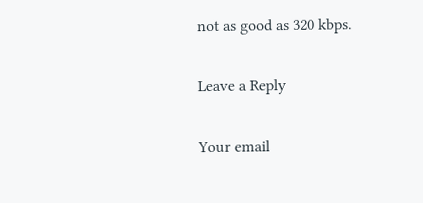not as good as 320 kbps.

Leave a Reply

Your email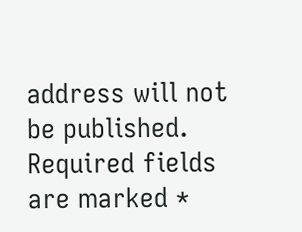address will not be published. Required fields are marked *